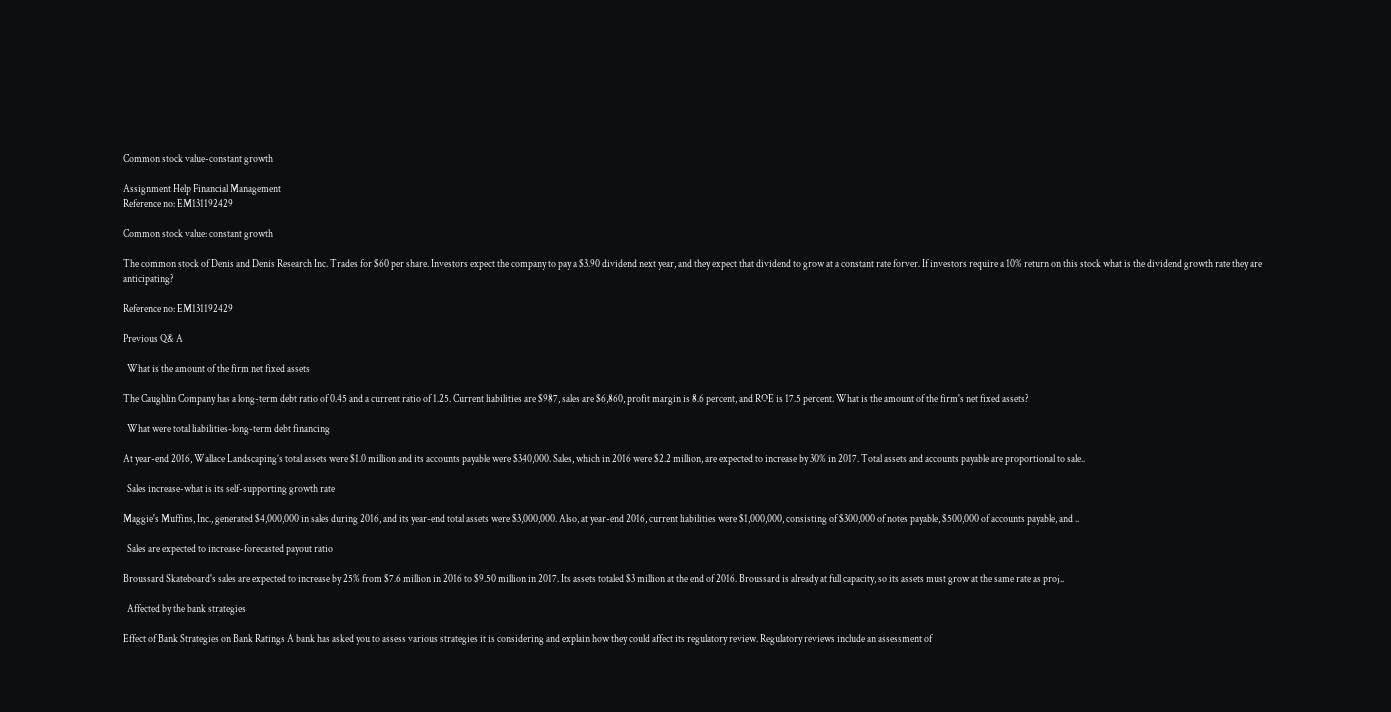Common stock value-constant growth

Assignment Help Financial Management
Reference no: EM131192429

Common stock value: constant growth

The common stock of Denis and Denis Research Inc. Trades for $60 per share. Investors expect the company to pay a $3.90 dividend next year, and they expect that dividend to grow at a constant rate forver. If investors require a 10% return on this stock what is the dividend growth rate they are anticipating?

Reference no: EM131192429

Previous Q& A

  What is the amount of the firm net fixed assets

The Caughlin Company has a long-term debt ratio of 0.45 and a current ratio of 1.25. Current liabilities are $987, sales are $6,860, profit margin is 8.6 percent, and ROE is 17.5 percent. What is the amount of the firm's net fixed assets?

  What were total liabilities-long-term debt financing

At year-end 2016, Wallace Landscaping’s total assets were $1.0 million and its accounts payable were $340,000. Sales, which in 2016 were $2.2 million, are expected to increase by 30% in 2017. Total assets and accounts payable are proportional to sale..

  Sales increase-what is its self-supporting growth rate

Maggie's Muffins, Inc., generated $4,000,000 in sales during 2016, and its year-end total assets were $3,000,000. Also, at year-end 2016, current liabilities were $1,000,000, consisting of $300,000 of notes payable, $500,000 of accounts payable, and ..

  Sales are expected to increase-forecasted payout ratio

Broussard Skateboard's sales are expected to increase by 25% from $7.6 million in 2016 to $9.50 million in 2017. Its assets totaled $3 million at the end of 2016. Broussard is already at full capacity, so its assets must grow at the same rate as proj..

  Affected by the bank strategies

Effect of Bank Strategies on Bank Ratings A bank has asked you to assess various strategies it is considering and explain how they could affect its regulatory review. Regulatory reviews include an assessment of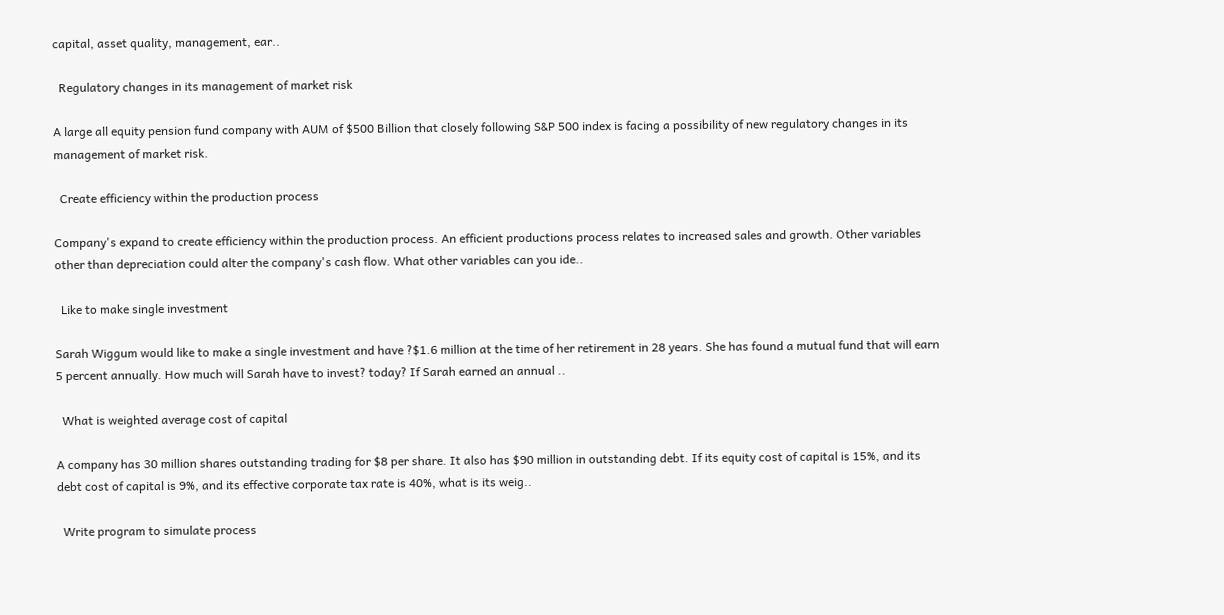capital, asset quality, management, ear..

  Regulatory changes in its management of market risk

A large all equity pension fund company with AUM of $500 Billion that closely following S&P 500 index is facing a possibility of new regulatory changes in its management of market risk.

  Create efficiency within the production process

Company's expand to create efficiency within the production process. An efficient productions process relates to increased sales and growth. Other variables other than depreciation could alter the company's cash flow. What other variables can you ide..

  Like to make single investment

Sarah Wiggum would like to make a single investment and have ?$1.6 million at the time of her retirement in 28 years. She has found a mutual fund that will earn 5 percent annually. How much will Sarah have to invest? today? If Sarah earned an annual ..

  What is weighted average cost of capital

A company has 30 million shares outstanding trading for $8 per share. It also has $90 million in outstanding debt. If its equity cost of capital is 15%, and its debt cost of capital is 9%, and its effective corporate tax rate is 40%, what is its weig..

  Write program to simulate process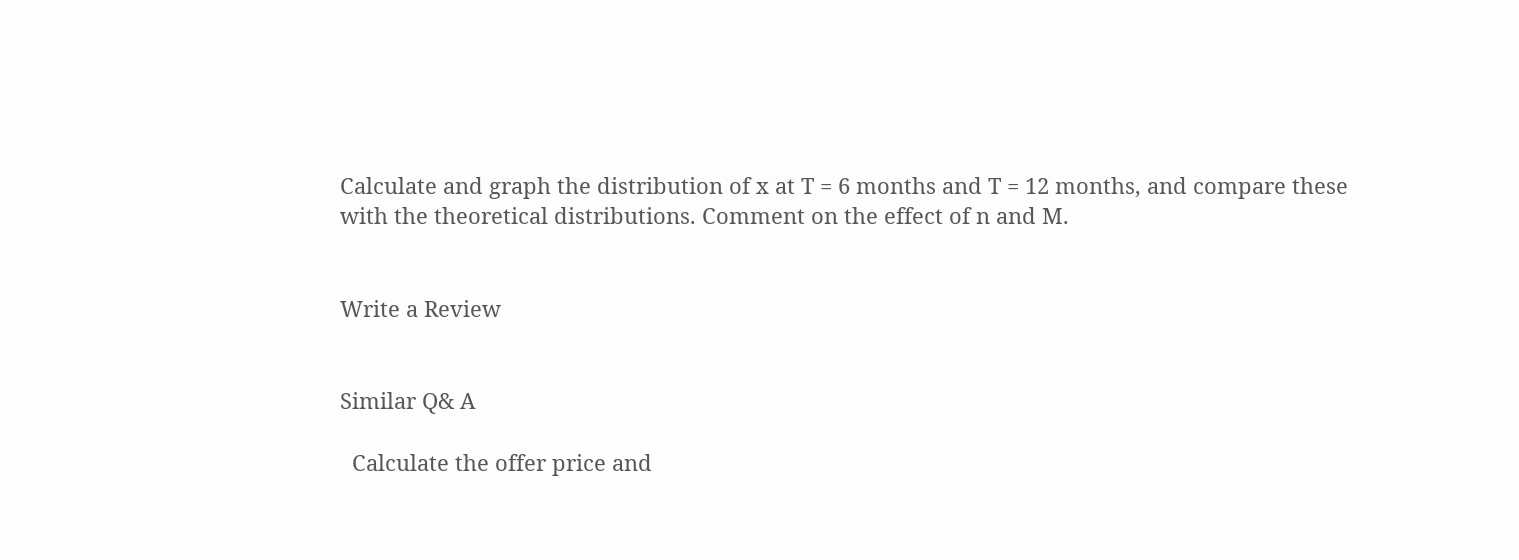Calculate and graph the distribution of x at T = 6 months and T = 12 months, and compare these with the theoretical distributions. Comment on the effect of n and M.


Write a Review


Similar Q& A

  Calculate the offer price and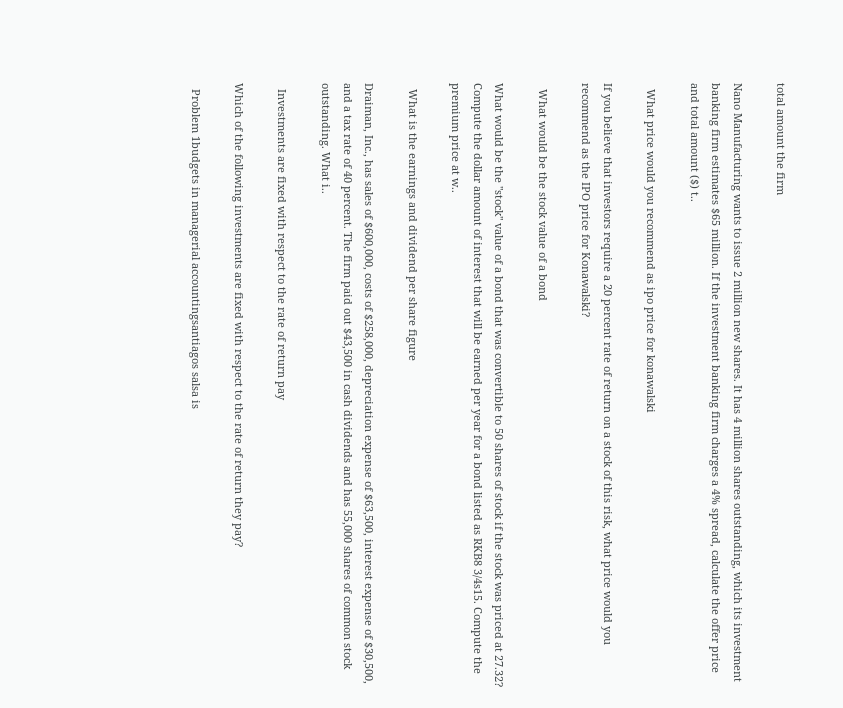total amount the firm

Nano Manufacturing wants to issue 2 million new shares. It has 4 million shares outstanding, which its investment banking firm estimates $65 million. If the investment banking firm charges a 4% spread, calculate the offer price and total amount ($) t..

  What price would you recommend as ipo price for konawalski

If you believe that investors require a 20 percent rate of return on a stock of this risk, what price would you recommend as the IPO price for Konawalski?

  What would be the stock value of a bond

What would be the "stock" value of a bond that was convertible to 50 shares of stock if the stock was priced at 27.32? Compute the dollar amount of interest that will be earned per year for a bond listed as RKB8 3/4s15. Compute the premium price at w..

  What is the earnings and dividend per share figure

Draiman, Inc., has sales of $600,000, costs of $258,000, depreciation expense of $63,500, interest expense of $30,500, and a tax rate of 40 percent. The firm paid out $43,500 in cash dividends and has 55,000 shares of common stock outstanding. What i..

  Investments are fixed with respect to the rate of return pay

Which of the following investments are fixed with respect to the rate of return they pay?

  Problem 1budgets in managerial accountingsantiagos salsa is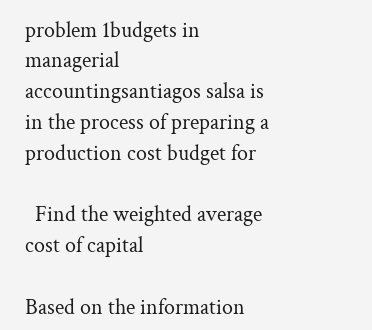problem 1budgets in managerial accountingsantiagos salsa is in the process of preparing a production cost budget for

  Find the weighted average cost of capital

Based on the information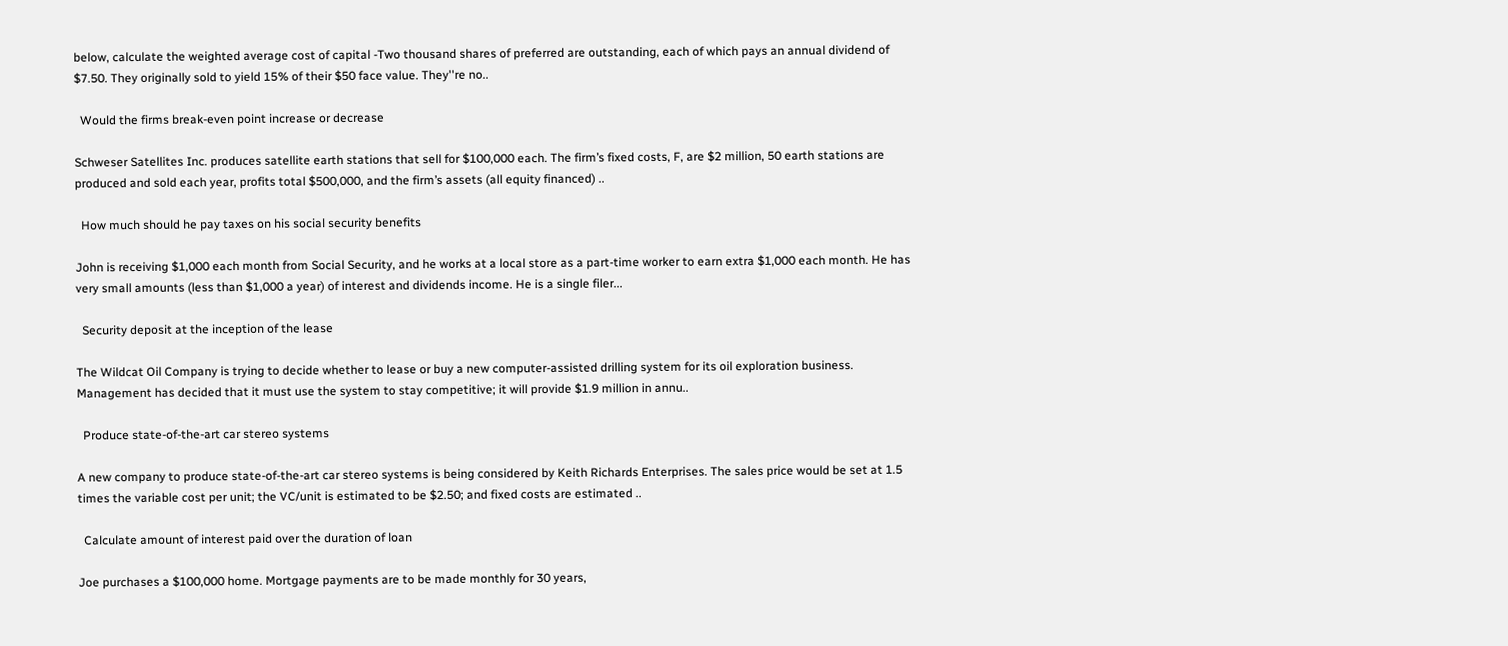below, calculate the weighted average cost of capital -Two thousand shares of preferred are outstanding, each of which pays an annual dividend of $7.50. They originally sold to yield 15% of their $50 face value. They''re no..

  Would the firms break-even point increase or decrease

Schweser Satellites Inc. produces satellite earth stations that sell for $100,000 each. The firm’s fixed costs, F, are $2 million, 50 earth stations are produced and sold each year, profits total $500,000, and the firm’s assets (all equity financed) ..

  How much should he pay taxes on his social security benefits

John is receiving $1,000 each month from Social Security, and he works at a local store as a part-time worker to earn extra $1,000 each month. He has very small amounts (less than $1,000 a year) of interest and dividends income. He is a single filer...

  Security deposit at the inception of the lease

The Wildcat Oil Company is trying to decide whether to lease or buy a new computer-assisted drilling system for its oil exploration business. Management has decided that it must use the system to stay competitive; it will provide $1.9 million in annu..

  Produce state-of-the-art car stereo systems

A new company to produce state-of-the-art car stereo systems is being considered by Keith Richards Enterprises. The sales price would be set at 1.5 times the variable cost per unit; the VC/unit is estimated to be $2.50; and fixed costs are estimated ..

  Calculate amount of interest paid over the duration of loan

Joe purchases a $100,000 home. Mortgage payments are to be made monthly for 30 years,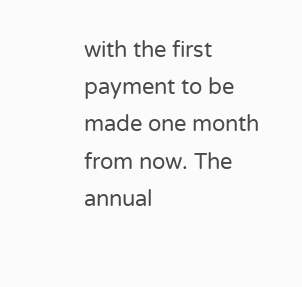with the first payment to be made one month from now. The annual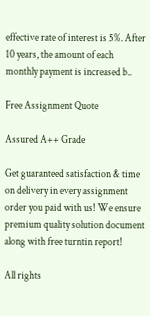effective rate of interest is 5%. After 10 years, the amount of each monthly payment is increased b..

Free Assignment Quote

Assured A++ Grade

Get guaranteed satisfaction & time on delivery in every assignment order you paid with us! We ensure premium quality solution document along with free turntin report!

All rights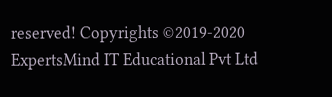reserved! Copyrights ©2019-2020 ExpertsMind IT Educational Pvt Ltd